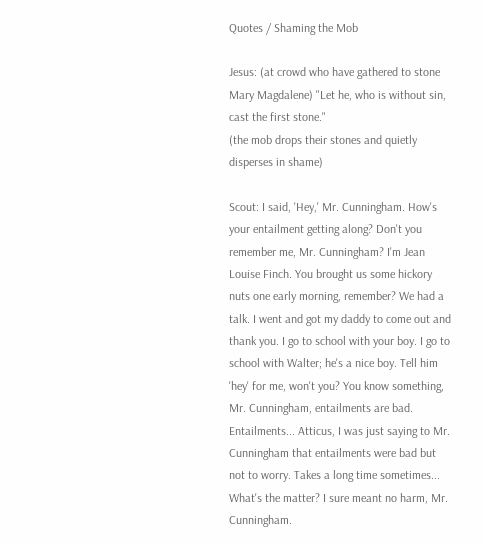Quotes / Shaming the Mob

Jesus: (at crowd who have gathered to stone Mary Magdalene) "Let he, who is without sin, cast the first stone."
(the mob drops their stones and quietly disperses in shame)

Scout: I said, 'Hey,' Mr. Cunningham. How's your entailment getting along? Don't you remember me, Mr. Cunningham? I'm Jean Louise Finch. You brought us some hickory nuts one early morning, remember? We had a talk. I went and got my daddy to come out and thank you. I go to school with your boy. I go to school with Walter; he's a nice boy. Tell him 'hey' for me, won't you? You know something, Mr. Cunningham, entailments are bad. Entailments... Atticus, I was just saying to Mr. Cunningham that entailments were bad but not to worry. Takes a long time sometimes... What's the matter? I sure meant no harm, Mr. Cunningham.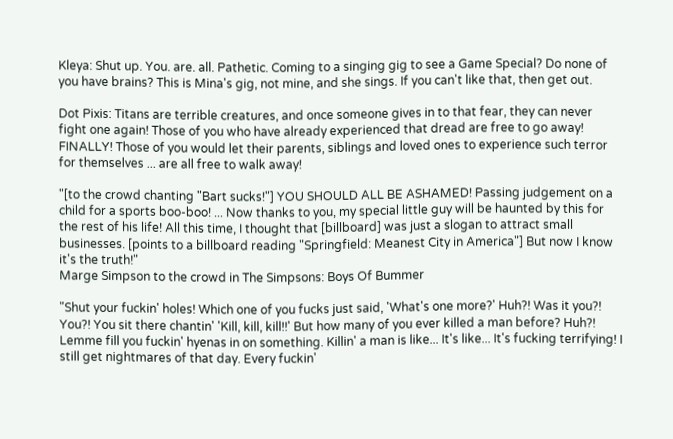Kleya: Shut up. You. are. all. Pathetic. Coming to a singing gig to see a Game Special? Do none of you have brains? This is Mina's gig, not mine, and she sings. If you can't like that, then get out.

Dot Pixis: Titans are terrible creatures, and once someone gives in to that fear, they can never fight one again! Those of you who have already experienced that dread are free to go away! FINALLY! Those of you would let their parents, siblings and loved ones to experience such terror for themselves ... are all free to walk away!

"[to the crowd chanting "Bart sucks!"] YOU SHOULD ALL BE ASHAMED! Passing judgement on a child for a sports boo-boo! ... Now thanks to you, my special little guy will be haunted by this for the rest of his life! All this time, I thought that [billboard] was just a slogan to attract small businesses. [points to a billboard reading "Springfield: Meanest City in America"] But now I know it's the truth!"
Marge Simpson to the crowd in The Simpsons: Boys Of Bummer

"Shut your fuckin' holes! Which one of you fucks just said, 'What's one more?' Huh?! Was it you?! You?! You sit there chantin' 'Kill, kill, kill!!' But how many of you ever killed a man before? Huh?! Lemme fill you fuckin' hyenas in on something. Killin' a man is like... It's like... It's fucking terrifying! I still get nightmares of that day. Every fuckin'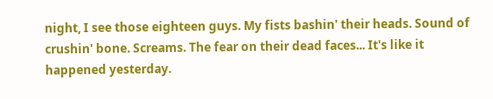night, I see those eighteen guys. My fists bashin' their heads. Sound of crushin' bone. Screams. The fear on their dead faces... It's like it happened yesterday.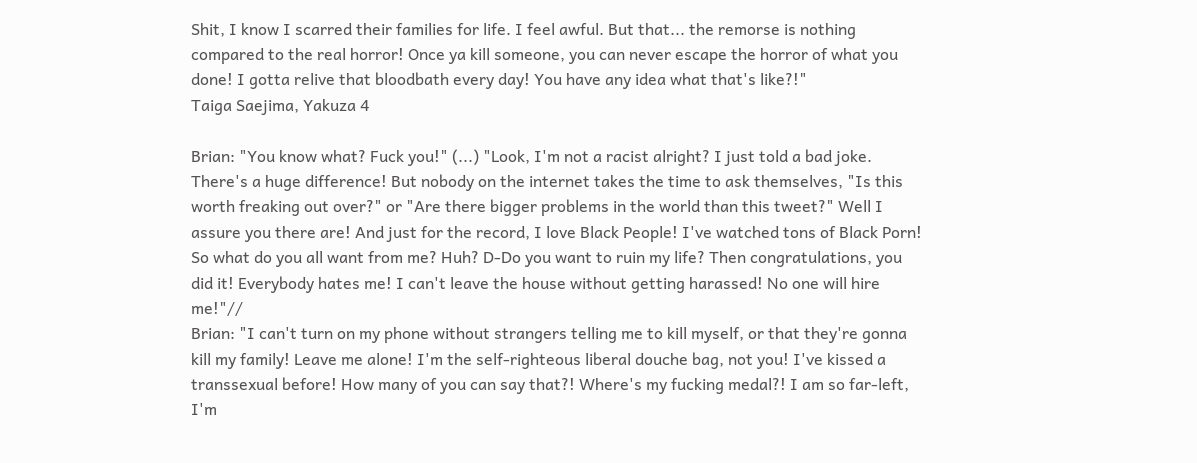Shit, I know I scarred their families for life. I feel awful. But that... the remorse is nothing compared to the real horror! Once ya kill someone, you can never escape the horror of what you done! I gotta relive that bloodbath every day! You have any idea what that's like?!"
Taiga Saejima, Yakuza 4

Brian: "You know what? Fuck you!" (...) "Look, I'm not a racist alright? I just told a bad joke. There's a huge difference! But nobody on the internet takes the time to ask themselves, "Is this worth freaking out over?" or "Are there bigger problems in the world than this tweet?" Well I assure you there are! And just for the record, I love Black People! I've watched tons of Black Porn! So what do you all want from me? Huh? D-Do you want to ruin my life? Then congratulations, you did it! Everybody hates me! I can't leave the house without getting harassed! No one will hire me!"//
Brian: "I can't turn on my phone without strangers telling me to kill myself, or that they're gonna kill my family! Leave me alone! I'm the self-righteous liberal douche bag, not you! I've kissed a transsexual before! How many of you can say that?! Where's my fucking medal?! I am so far-left, I'm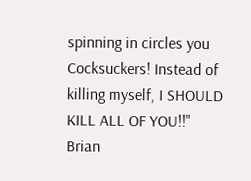spinning in circles you Cocksuckers! Instead of killing myself, I SHOULD KILL ALL OF YOU!!"
Brian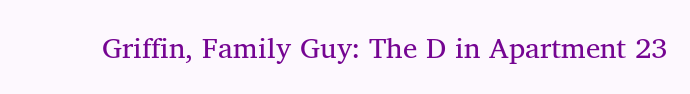Griffin, Family Guy: The D in Apartment 23